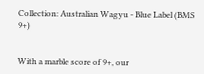Collection: Australian Wagyu - Blue Label (BMS 9+)


With a marble score of 9+, our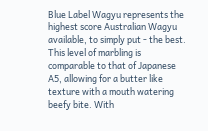Blue Label Wagyu represents the highest score Australian Wagyu available, to simply put - the best. This level of marbling is comparable to that of Japanese A5, allowing for a butter like texture with a mouth watering beefy bite. With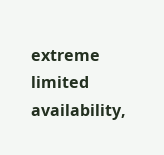extreme limited availability,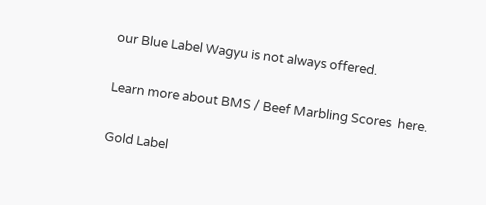our Blue Label Wagyu is not always offered.

Learn more about BMS / Beef Marbling Scores  here.

Gold Label